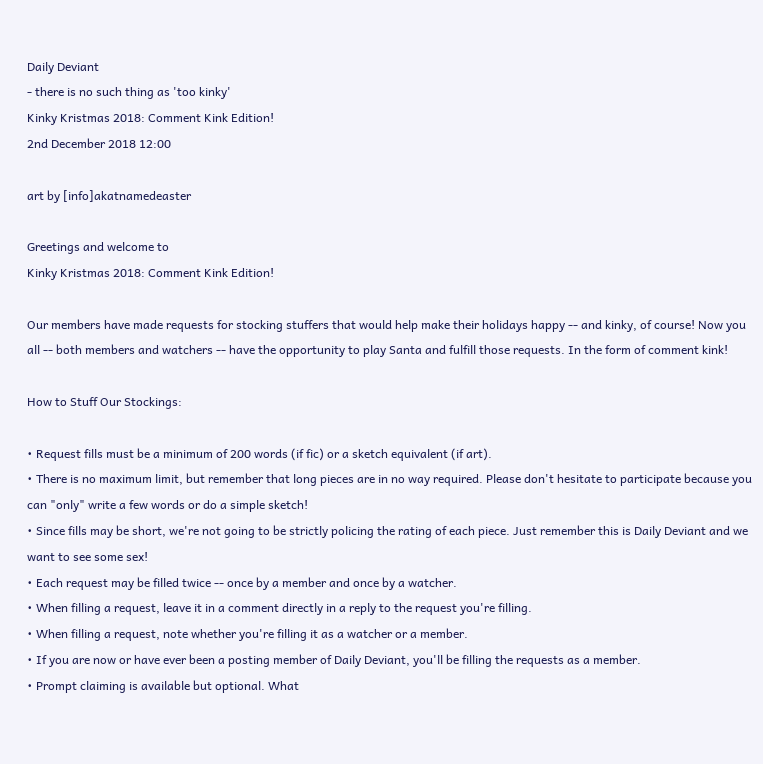Daily Deviant
- there is no such thing as 'too kinky'
Kinky Kristmas 2018: Comment Kink Edition!
2nd December 2018 12:00

art by [info]akatnamedeaster

Greetings and welcome to
Kinky Kristmas 2018: Comment Kink Edition!

Our members have made requests for stocking stuffers that would help make their holidays happy -- and kinky, of course! Now you all -- both members and watchers -- have the opportunity to play Santa and fulfill those requests. In the form of comment kink!

How to Stuff Our Stockings:

• Request fills must be a minimum of 200 words (if fic) or a sketch equivalent (if art).
• There is no maximum limit, but remember that long pieces are in no way required. Please don't hesitate to participate because you can "only" write a few words or do a simple sketch!
• Since fills may be short, we're not going to be strictly policing the rating of each piece. Just remember this is Daily Deviant and we want to see some sex!
• Each request may be filled twice -- once by a member and once by a watcher.
• When filling a request, leave it in a comment directly in a reply to the request you're filling.
• When filling a request, note whether you're filling it as a watcher or a member.
• If you are now or have ever been a posting member of Daily Deviant, you'll be filling the requests as a member.
• Prompt claiming is available but optional. What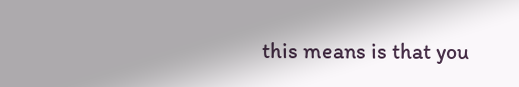this means is that you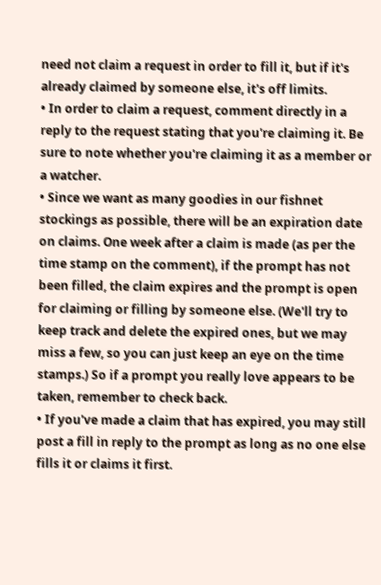need not claim a request in order to fill it, but if it's already claimed by someone else, it's off limits.
• In order to claim a request, comment directly in a reply to the request stating that you're claiming it. Be sure to note whether you're claiming it as a member or a watcher.
• Since we want as many goodies in our fishnet stockings as possible, there will be an expiration date on claims. One week after a claim is made (as per the time stamp on the comment), if the prompt has not been filled, the claim expires and the prompt is open for claiming or filling by someone else. (We'll try to keep track and delete the expired ones, but we may miss a few, so you can just keep an eye on the time stamps.) So if a prompt you really love appears to be taken, remember to check back.
• If you've made a claim that has expired, you may still post a fill in reply to the prompt as long as no one else fills it or claims it first.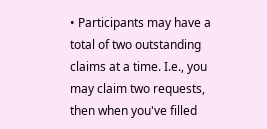• Participants may have a total of two outstanding claims at a time. I.e., you may claim two requests, then when you've filled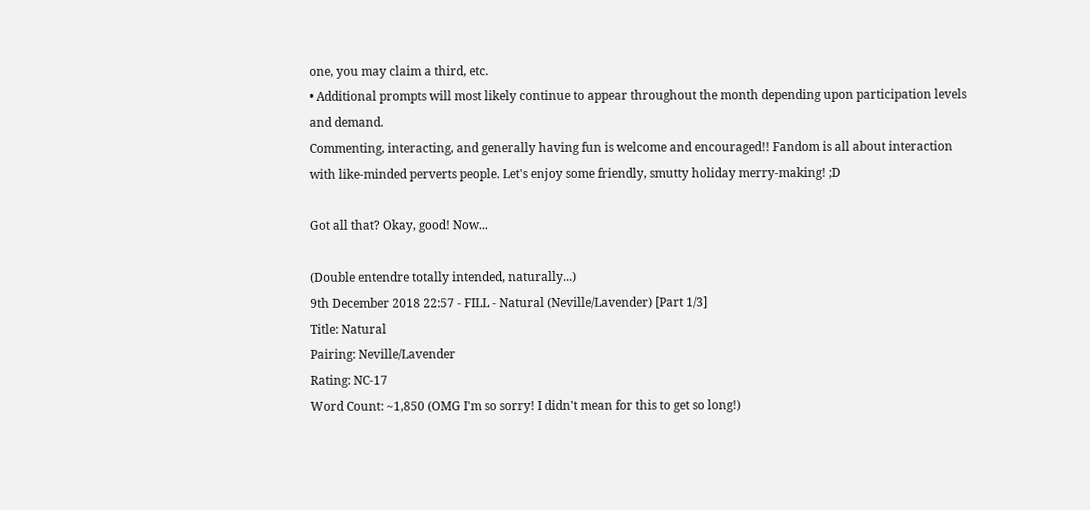one, you may claim a third, etc.
• Additional prompts will most likely continue to appear throughout the month depending upon participation levels and demand.
Commenting, interacting, and generally having fun is welcome and encouraged!! Fandom is all about interaction with like-minded perverts people. Let's enjoy some friendly, smutty holiday merry-making! ;D

Got all that? Okay, good! Now...

(Double entendre totally intended, naturally...)
9th December 2018 22:57 - FILL - Natural (Neville/Lavender) [Part 1/3]
Title: Natural
Pairing: Neville/Lavender
Rating: NC-17
Word Count: ~1,850 (OMG I'm so sorry! I didn't mean for this to get so long!)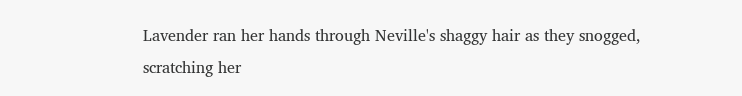Lavender ran her hands through Neville's shaggy hair as they snogged, scratching her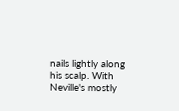nails lightly along his scalp. With Neville's mostly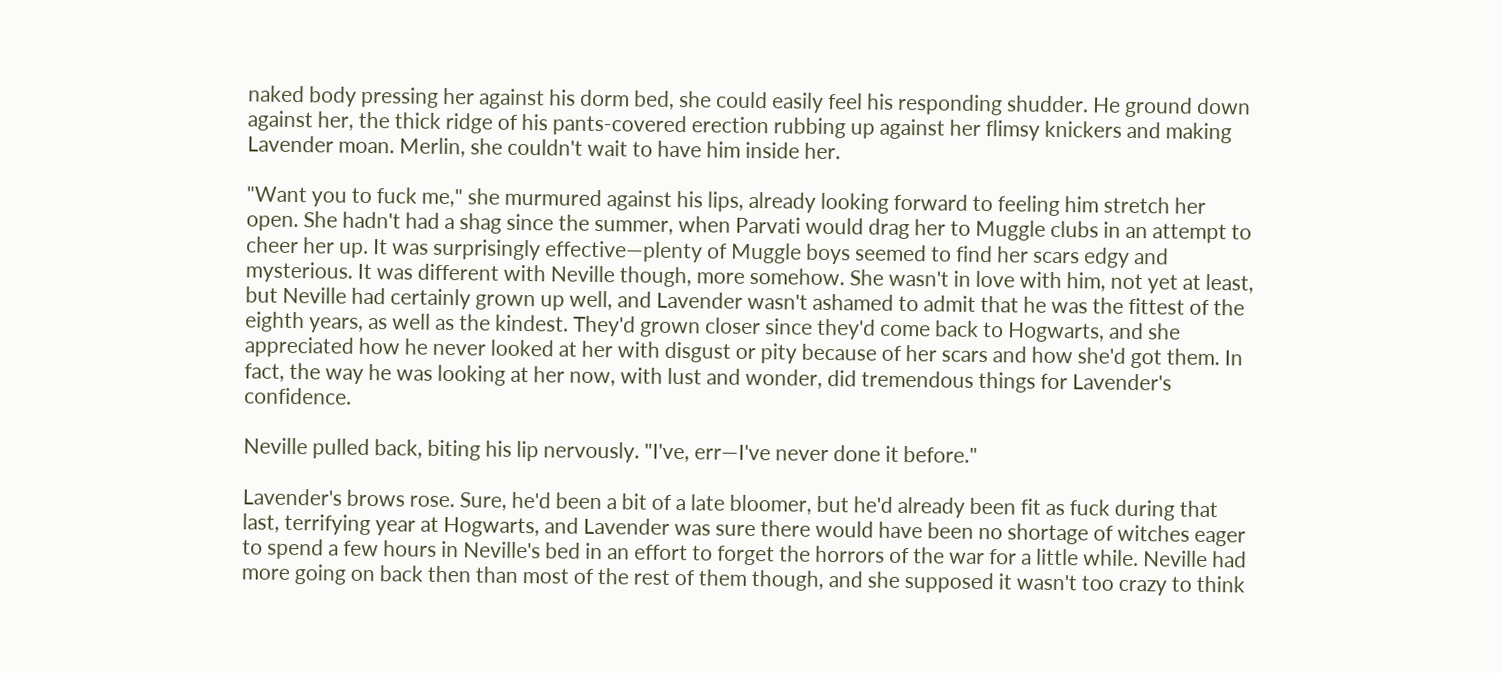naked body pressing her against his dorm bed, she could easily feel his responding shudder. He ground down against her, the thick ridge of his pants-covered erection rubbing up against her flimsy knickers and making Lavender moan. Merlin, she couldn't wait to have him inside her.

"Want you to fuck me," she murmured against his lips, already looking forward to feeling him stretch her open. She hadn't had a shag since the summer, when Parvati would drag her to Muggle clubs in an attempt to cheer her up. It was surprisingly effective—plenty of Muggle boys seemed to find her scars edgy and mysterious. It was different with Neville though, more somehow. She wasn't in love with him, not yet at least, but Neville had certainly grown up well, and Lavender wasn't ashamed to admit that he was the fittest of the eighth years, as well as the kindest. They'd grown closer since they'd come back to Hogwarts, and she appreciated how he never looked at her with disgust or pity because of her scars and how she'd got them. In fact, the way he was looking at her now, with lust and wonder, did tremendous things for Lavender's confidence.

Neville pulled back, biting his lip nervously. "I've, err—I've never done it before."

Lavender's brows rose. Sure, he'd been a bit of a late bloomer, but he'd already been fit as fuck during that last, terrifying year at Hogwarts, and Lavender was sure there would have been no shortage of witches eager to spend a few hours in Neville's bed in an effort to forget the horrors of the war for a little while. Neville had more going on back then than most of the rest of them though, and she supposed it wasn't too crazy to think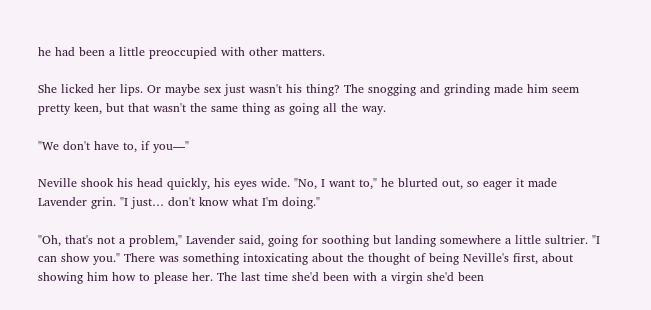he had been a little preoccupied with other matters.

She licked her lips. Or maybe sex just wasn't his thing? The snogging and grinding made him seem pretty keen, but that wasn't the same thing as going all the way.

"We don't have to, if you—"

Neville shook his head quickly, his eyes wide. "No, I want to," he blurted out, so eager it made Lavender grin. "I just… don't know what I'm doing."

"Oh, that's not a problem," Lavender said, going for soothing but landing somewhere a little sultrier. "I can show you." There was something intoxicating about the thought of being Neville's first, about showing him how to please her. The last time she'd been with a virgin she'd been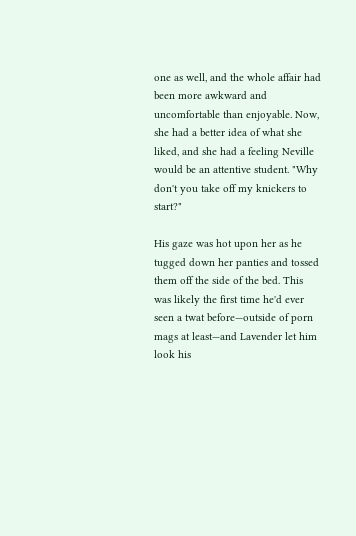one as well, and the whole affair had been more awkward and uncomfortable than enjoyable. Now, she had a better idea of what she liked, and she had a feeling Neville would be an attentive student. "Why don't you take off my knickers to start?"

His gaze was hot upon her as he tugged down her panties and tossed them off the side of the bed. This was likely the first time he'd ever seen a twat before—outside of porn mags at least—and Lavender let him look his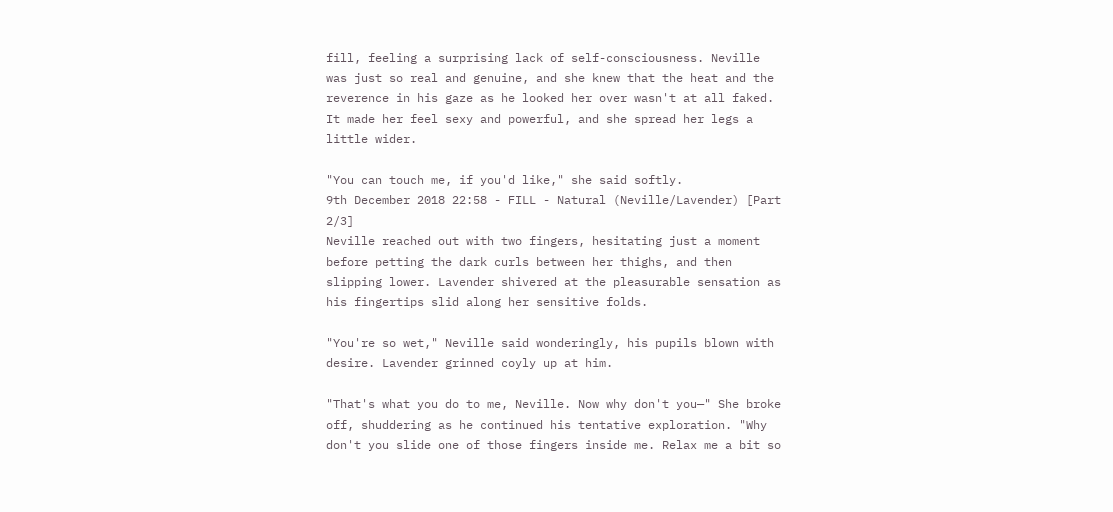fill, feeling a surprising lack of self-consciousness. Neville was just so real and genuine, and she knew that the heat and the reverence in his gaze as he looked her over wasn't at all faked. It made her feel sexy and powerful, and she spread her legs a little wider.

"You can touch me, if you'd like," she said softly.
9th December 2018 22:58 - FILL - Natural (Neville/Lavender) [Part 2/3]
Neville reached out with two fingers, hesitating just a moment before petting the dark curls between her thighs, and then slipping lower. Lavender shivered at the pleasurable sensation as his fingertips slid along her sensitive folds.

"You're so wet," Neville said wonderingly, his pupils blown with desire. Lavender grinned coyly up at him.

"That's what you do to me, Neville. Now why don't you—" She broke off, shuddering as he continued his tentative exploration. "Why don't you slide one of those fingers inside me. Relax me a bit so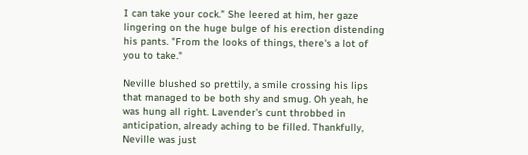I can take your cock." She leered at him, her gaze lingering on the huge bulge of his erection distending his pants. "From the looks of things, there's a lot of you to take."

Neville blushed so prettily, a smile crossing his lips that managed to be both shy and smug. Oh yeah, he was hung all right. Lavender's cunt throbbed in anticipation, already aching to be filled. Thankfully, Neville was just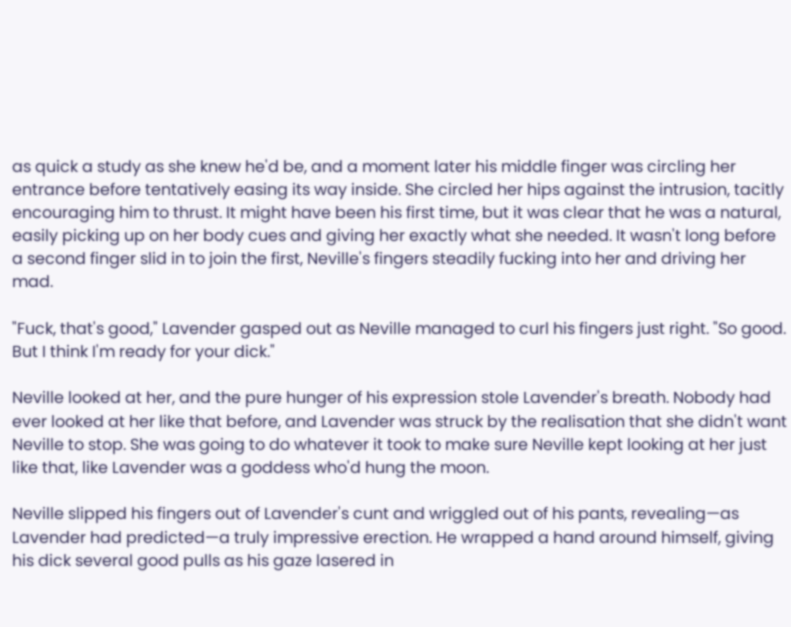as quick a study as she knew he'd be, and a moment later his middle finger was circling her entrance before tentatively easing its way inside. She circled her hips against the intrusion, tacitly encouraging him to thrust. It might have been his first time, but it was clear that he was a natural, easily picking up on her body cues and giving her exactly what she needed. It wasn't long before a second finger slid in to join the first, Neville's fingers steadily fucking into her and driving her mad.

"Fuck, that's good," Lavender gasped out as Neville managed to curl his fingers just right. "So good. But I think I'm ready for your dick."

Neville looked at her, and the pure hunger of his expression stole Lavender's breath. Nobody had ever looked at her like that before, and Lavender was struck by the realisation that she didn't want Neville to stop. She was going to do whatever it took to make sure Neville kept looking at her just like that, like Lavender was a goddess who'd hung the moon.

Neville slipped his fingers out of Lavender's cunt and wriggled out of his pants, revealing—as Lavender had predicted—a truly impressive erection. He wrapped a hand around himself, giving his dick several good pulls as his gaze lasered in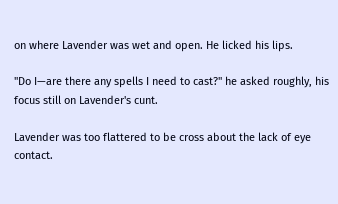on where Lavender was wet and open. He licked his lips.

"Do I—are there any spells I need to cast?" he asked roughly, his focus still on Lavender's cunt.

Lavender was too flattered to be cross about the lack of eye contact.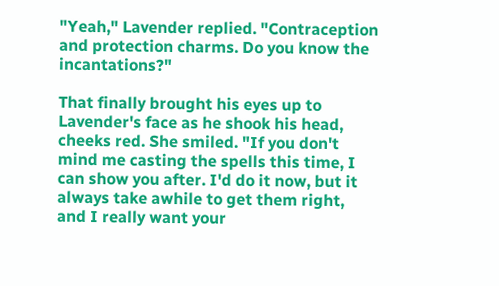"Yeah," Lavender replied. "Contraception and protection charms. Do you know the incantations?"

That finally brought his eyes up to Lavender's face as he shook his head, cheeks red. She smiled. "If you don't mind me casting the spells this time, I can show you after. I'd do it now, but it always take awhile to get them right, and I really want your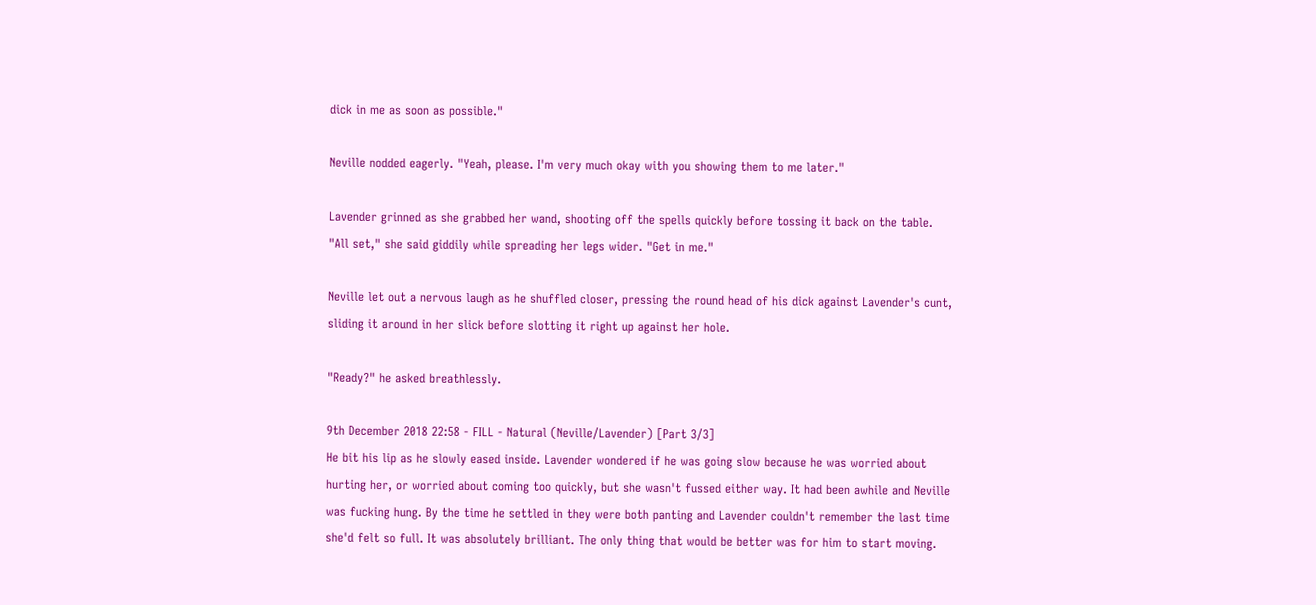dick in me as soon as possible."

Neville nodded eagerly. "Yeah, please. I'm very much okay with you showing them to me later."

Lavender grinned as she grabbed her wand, shooting off the spells quickly before tossing it back on the table. "All set," she said giddily while spreading her legs wider. "Get in me."

Neville let out a nervous laugh as he shuffled closer, pressing the round head of his dick against Lavender's cunt, sliding it around in her slick before slotting it right up against her hole.

"Ready?" he asked breathlessly.

9th December 2018 22:58 - FILL - Natural (Neville/Lavender) [Part 3/3]
He bit his lip as he slowly eased inside. Lavender wondered if he was going slow because he was worried about hurting her, or worried about coming too quickly, but she wasn't fussed either way. It had been awhile and Neville was fucking hung. By the time he settled in they were both panting and Lavender couldn't remember the last time she'd felt so full. It was absolutely brilliant. The only thing that would be better was for him to start moving.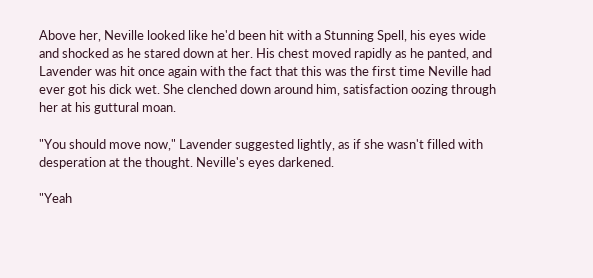Above her, Neville looked like he'd been hit with a Stunning Spell, his eyes wide and shocked as he stared down at her. His chest moved rapidly as he panted, and Lavender was hit once again with the fact that this was the first time Neville had ever got his dick wet. She clenched down around him, satisfaction oozing through her at his guttural moan.

"You should move now," Lavender suggested lightly, as if she wasn't filled with desperation at the thought. Neville's eyes darkened.

"Yeah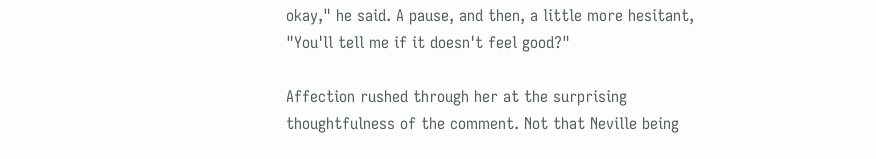okay," he said. A pause, and then, a little more hesitant, "You'll tell me if it doesn't feel good?"

Affection rushed through her at the surprising thoughtfulness of the comment. Not that Neville being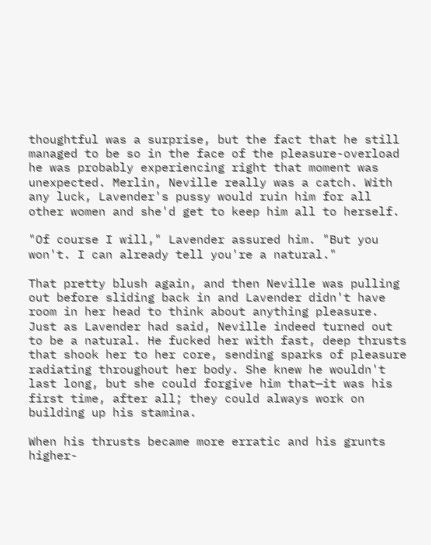thoughtful was a surprise, but the fact that he still managed to be so in the face of the pleasure-overload he was probably experiencing right that moment was unexpected. Merlin, Neville really was a catch. With any luck, Lavender's pussy would ruin him for all other women and she'd get to keep him all to herself.

"Of course I will," Lavender assured him. "But you won't. I can already tell you're a natural."

That pretty blush again, and then Neville was pulling out before sliding back in and Lavender didn't have room in her head to think about anything pleasure. Just as Lavender had said, Neville indeed turned out to be a natural. He fucked her with fast, deep thrusts that shook her to her core, sending sparks of pleasure radiating throughout her body. She knew he wouldn't last long, but she could forgive him that—it was his first time, after all; they could always work on building up his stamina.

When his thrusts became more erratic and his grunts higher-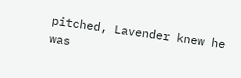pitched, Lavender knew he was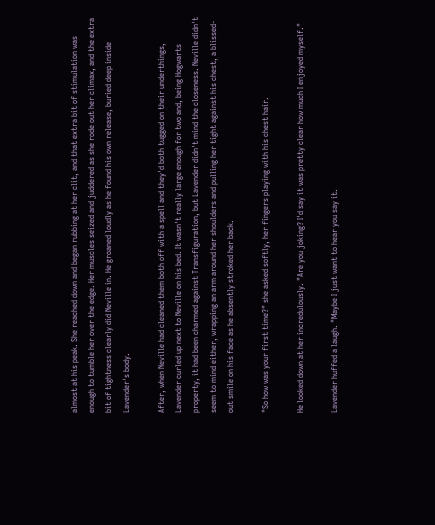almost at his peak. She reached down and began rubbing at her clit, and that extra bit of stimulation was enough to tumble her over the edge. Her muscles seized and juddered as she rode out her climax, and the extra bit of tightness clearly did Neville in. He groaned loudly as he found his own release, buried deep inside Lavender's body.

After, when Neville had cleaned them both off with a spell and they'd both tugged on their underthings, Lavender curled up next to Neville on his bed. It wasn't really large enough for two and, being Hogwarts property, it had been charmed against Transfiguration, but Lavender didn't mind the closeness. Neville didn't seem to mind either, wrapping an arm around her shoulders and pulling her tight against his chest, a blissed-out smile on his face as he absently stroked her back.

"So how was your first time?" she asked softly, her fingers playing with his chest hair.

He looked down at her incredulously. "Are you joking? I'd say it was pretty clear how much I enjoyed myself."

Lavender huffed a laugh. "Maybe I just want to hear you say it.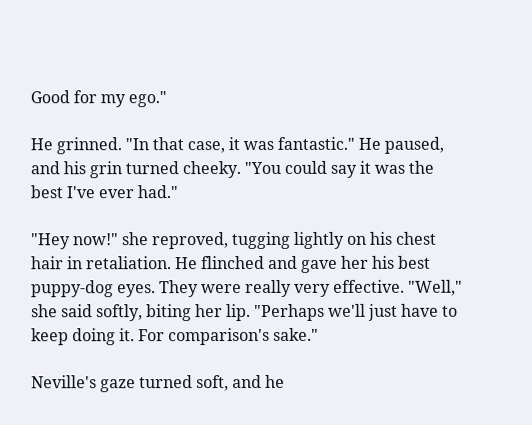Good for my ego."

He grinned. "In that case, it was fantastic." He paused, and his grin turned cheeky. "You could say it was the best I've ever had."

"Hey now!" she reproved, tugging lightly on his chest hair in retaliation. He flinched and gave her his best puppy-dog eyes. They were really very effective. "Well," she said softly, biting her lip. "Perhaps we'll just have to keep doing it. For comparison's sake."

Neville's gaze turned soft, and he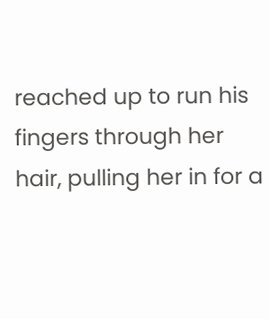reached up to run his fingers through her hair, pulling her in for a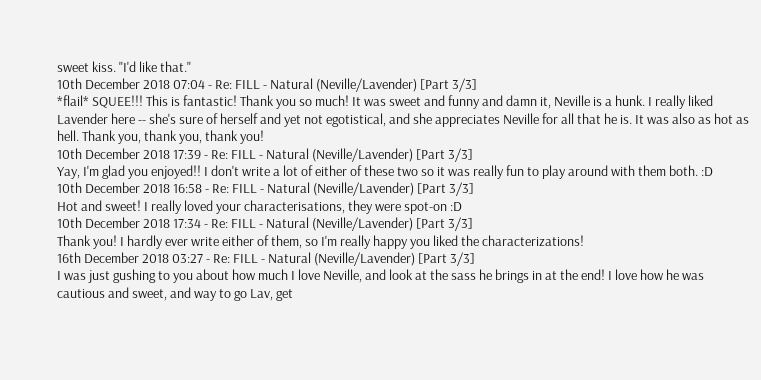sweet kiss. "I'd like that."
10th December 2018 07:04 - Re: FILL - Natural (Neville/Lavender) [Part 3/3]
*flail* SQUEE!!! This is fantastic! Thank you so much! It was sweet and funny and damn it, Neville is a hunk. I really liked Lavender here -- she's sure of herself and yet not egotistical, and she appreciates Neville for all that he is. It was also as hot as hell. Thank you, thank you, thank you!
10th December 2018 17:39 - Re: FILL - Natural (Neville/Lavender) [Part 3/3]
Yay, I'm glad you enjoyed!! I don't write a lot of either of these two so it was really fun to play around with them both. :D
10th December 2018 16:58 - Re: FILL - Natural (Neville/Lavender) [Part 3/3]
Hot and sweet! I really loved your characterisations, they were spot-on :D
10th December 2018 17:34 - Re: FILL - Natural (Neville/Lavender) [Part 3/3]
Thank you! I hardly ever write either of them, so I'm really happy you liked the characterizations!
16th December 2018 03:27 - Re: FILL - Natural (Neville/Lavender) [Part 3/3]
I was just gushing to you about how much I love Neville, and look at the sass he brings in at the end! I love how he was cautious and sweet, and way to go Lav, get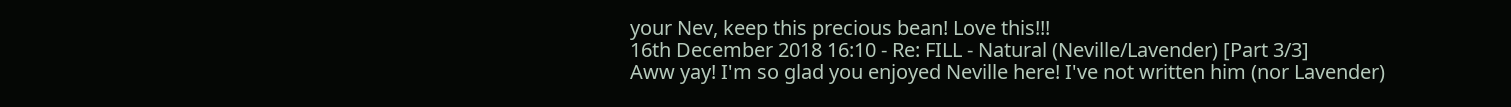your Nev, keep this precious bean! Love this!!!
16th December 2018 16:10 - Re: FILL - Natural (Neville/Lavender) [Part 3/3]
Aww yay! I'm so glad you enjoyed Neville here! I've not written him (nor Lavender)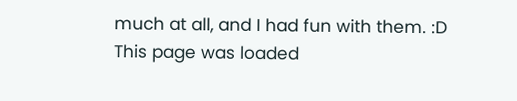much at all, and I had fun with them. :D
This page was loaded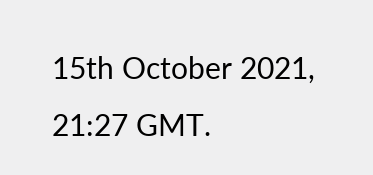15th October 2021, 21:27 GMT.